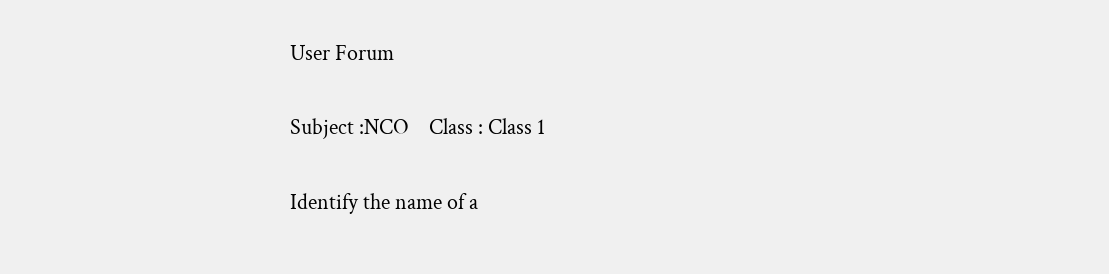User Forum

Subject :NCO    Class : Class 1

Identify the name of a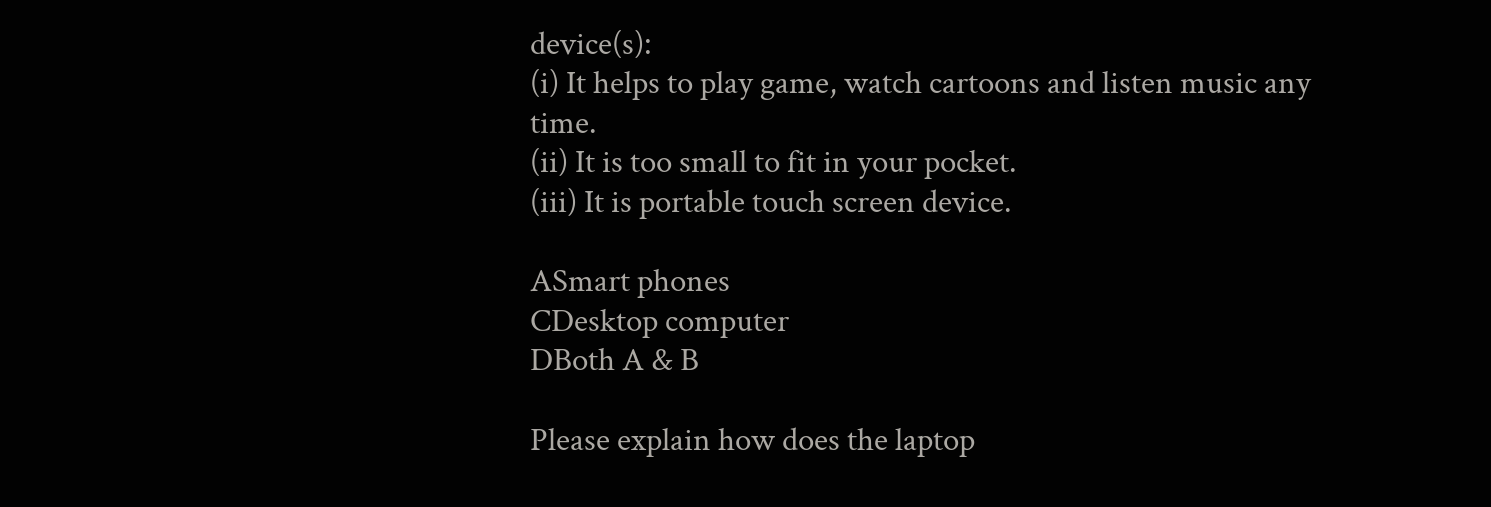device(s):
(i) It helps to play game, watch cartoons and listen music any time.
(ii) It is too small to fit in your pocket.
(iii) It is portable touch screen device.

ASmart phones
CDesktop computer
DBoth A & B

Please explain how does the laptop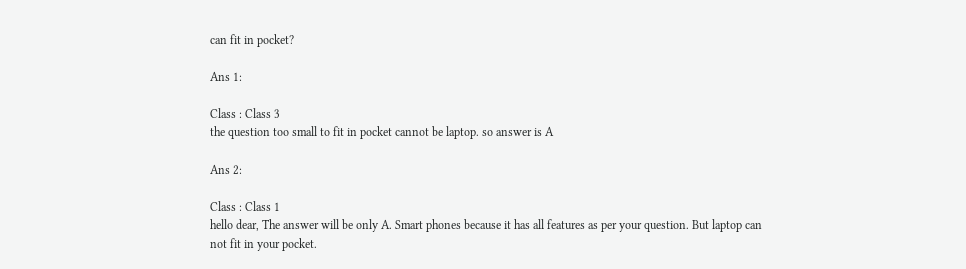can fit in pocket?

Ans 1:

Class : Class 3
the question too small to fit in pocket cannot be laptop. so answer is A

Ans 2:

Class : Class 1
hello dear, The answer will be only A. Smart phones because it has all features as per your question. But laptop can not fit in your pocket.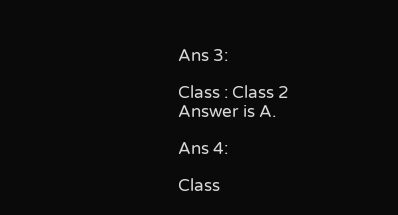Ans 3:

Class : Class 2
Answer is A.

Ans 4:

Class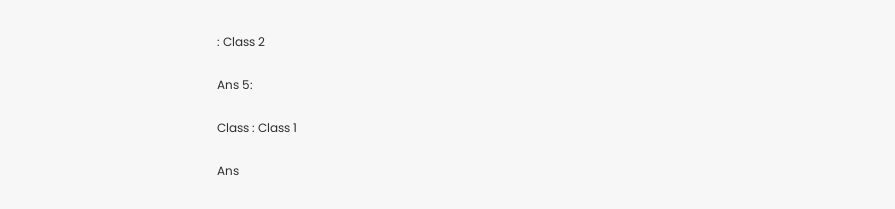: Class 2

Ans 5:

Class : Class 1

Ans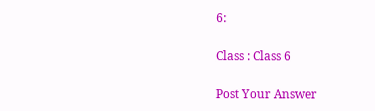6:

Class : Class 6

Post Your Answer